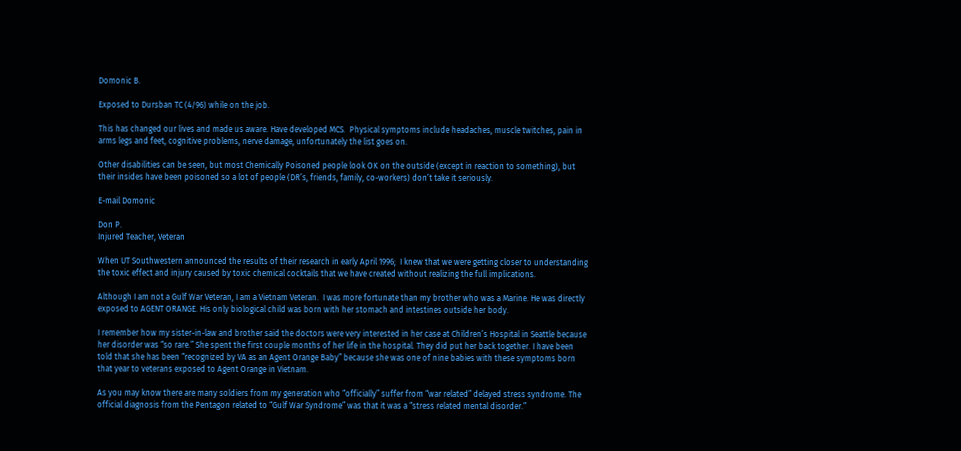Domonic B.

Exposed to Dursban TC (4/96) while on the job.

This has changed our lives and made us aware. Have developed MCS.  Physical symptoms include headaches, muscle twitches, pain in arms legs and feet, cognitive problems, nerve damage, unfortunately the list goes on.

Other disabilities can be seen, but most Chemically Poisoned people look OK on the outside (except in reaction to something), but their insides have been poisoned so a lot of people (DR’s, friends, family, co-workers) don’t take it seriously.

E-mail Domonic

Don P.
Injured Teacher, Veteran

When UT Southwestern announced the results of their research in early April 1996;  I knew that we were getting closer to understanding the toxic effect and injury caused by toxic chemical cocktails that we have created without realizing the full implications.

Although I am not a Gulf War Veteran, I am a Vietnam Veteran.  I was more fortunate than my brother who was a Marine. He was directly exposed to AGENT ORANGE. His only biological child was born with her stomach and intestines outside her body.

I remember how my sister-in-law and brother said the doctors were very interested in her case at Children’s Hospital in Seattle because her disorder was “so rare.” She spent the first couple months of her life in the hospital. They did put her back together. I have been told that she has been “recognized by VA as an Agent Orange Baby” because she was one of nine babies with these symptoms born that year to veterans exposed to Agent Orange in Vietnam.

As you may know there are many soldiers from my generation who “officially” suffer from “war related” delayed stress syndrome. The official diagnosis from the Pentagon related to “Gulf War Syndrome” was that it was a “stress related mental disorder.”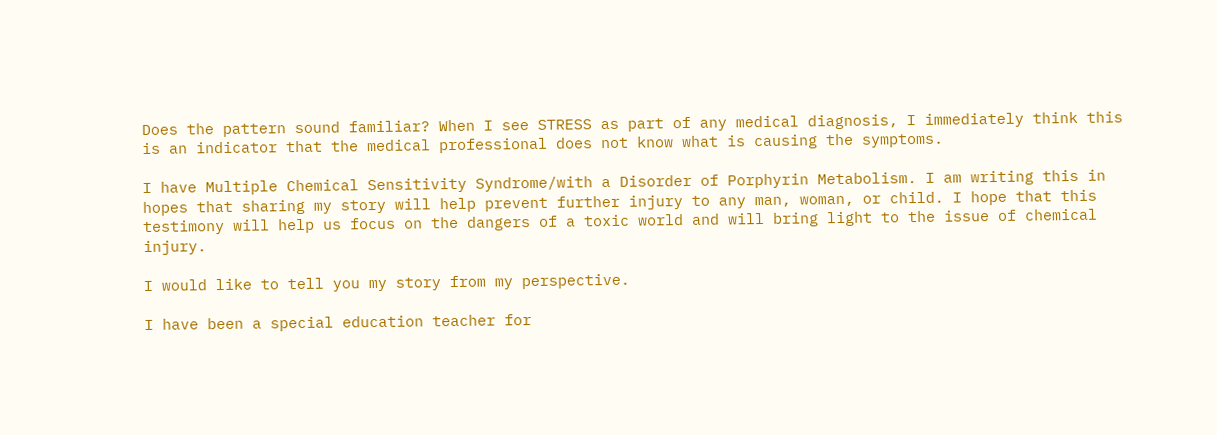Does the pattern sound familiar? When I see STRESS as part of any medical diagnosis, I immediately think this is an indicator that the medical professional does not know what is causing the symptoms.

I have Multiple Chemical Sensitivity Syndrome/with a Disorder of Porphyrin Metabolism. I am writing this in hopes that sharing my story will help prevent further injury to any man, woman, or child. I hope that this testimony will help us focus on the dangers of a toxic world and will bring light to the issue of chemical injury.

I would like to tell you my story from my perspective.

I have been a special education teacher for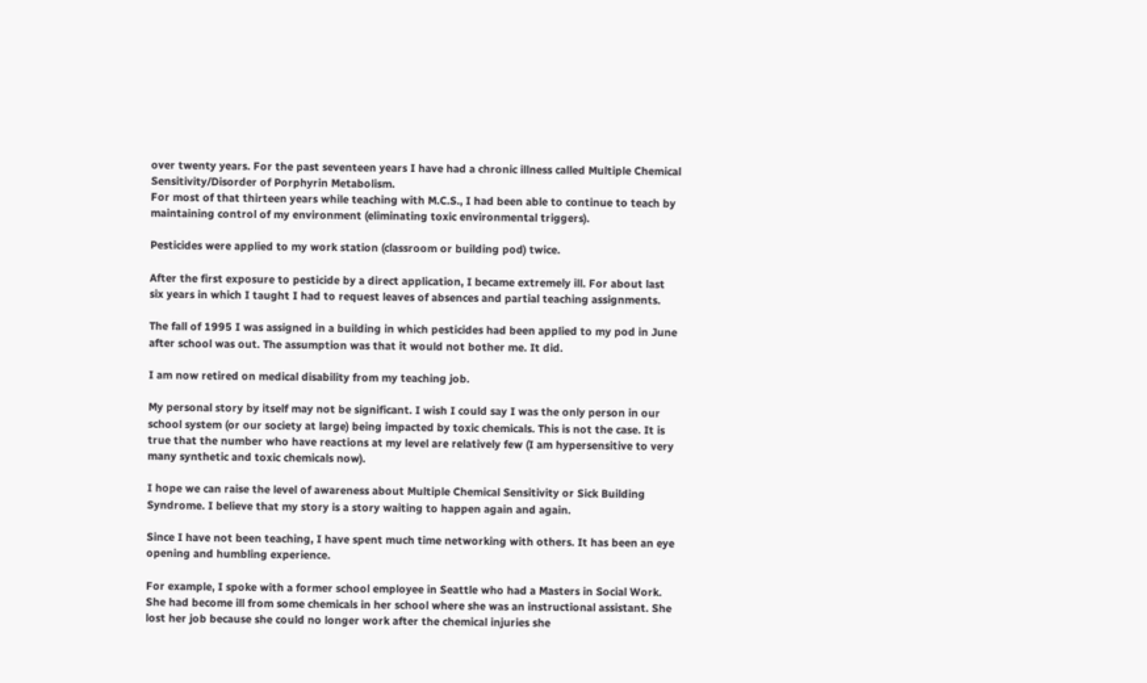over twenty years. For the past seventeen years I have had a chronic illness called Multiple Chemical Sensitivity/Disorder of Porphyrin Metabolism.
For most of that thirteen years while teaching with M.C.S., I had been able to continue to teach by maintaining control of my environment (eliminating toxic environmental triggers).

Pesticides were applied to my work station (classroom or building pod) twice.

After the first exposure to pesticide by a direct application, I became extremely ill. For about last six years in which I taught I had to request leaves of absences and partial teaching assignments.

The fall of 1995 I was assigned in a building in which pesticides had been applied to my pod in June after school was out. The assumption was that it would not bother me. It did.

I am now retired on medical disability from my teaching job.

My personal story by itself may not be significant. I wish I could say I was the only person in our school system (or our society at large) being impacted by toxic chemicals. This is not the case. It is true that the number who have reactions at my level are relatively few (I am hypersensitive to very many synthetic and toxic chemicals now).

I hope we can raise the level of awareness about Multiple Chemical Sensitivity or Sick Building Syndrome. I believe that my story is a story waiting to happen again and again.

Since I have not been teaching, I have spent much time networking with others. It has been an eye opening and humbling experience.

For example, I spoke with a former school employee in Seattle who had a Masters in Social Work. She had become ill from some chemicals in her school where she was an instructional assistant. She lost her job because she could no longer work after the chemical injuries she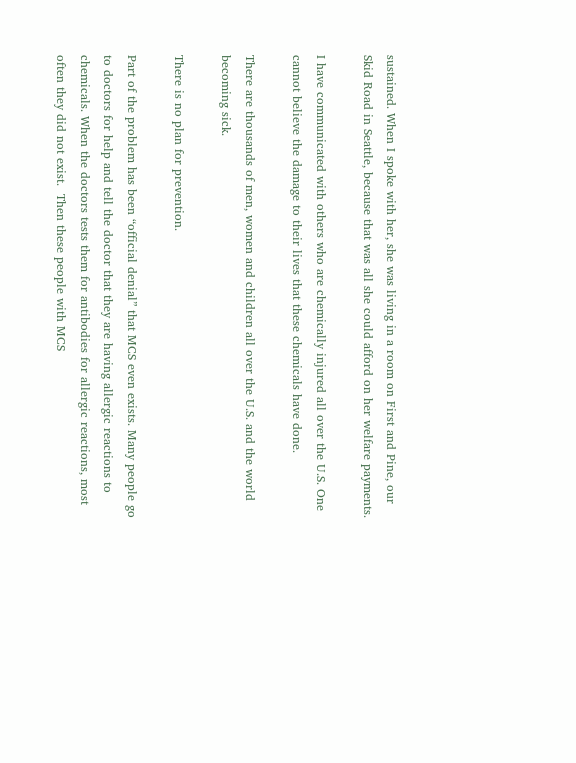sustained. When I spoke with her, she was living in a room on First and Pine, our Skid Road in Seattle, because that was all she could afford on her welfare payments.

I have communicated with others who are chemically injured all over the U.S. One cannot believe the damage to their lives that these chemicals have done.

There are thousands of men, women and children all over the U.S. and the world becoming sick.

There is no plan for prevention.

Part of the problem has been “official denial” that MCS even exists. Many people go to doctors for help and tell the doctor that they are having allergic reactions to chemicals. When the doctors tests them for antibodies for allergic reactions, most often they did not exist.  Then these people with MCS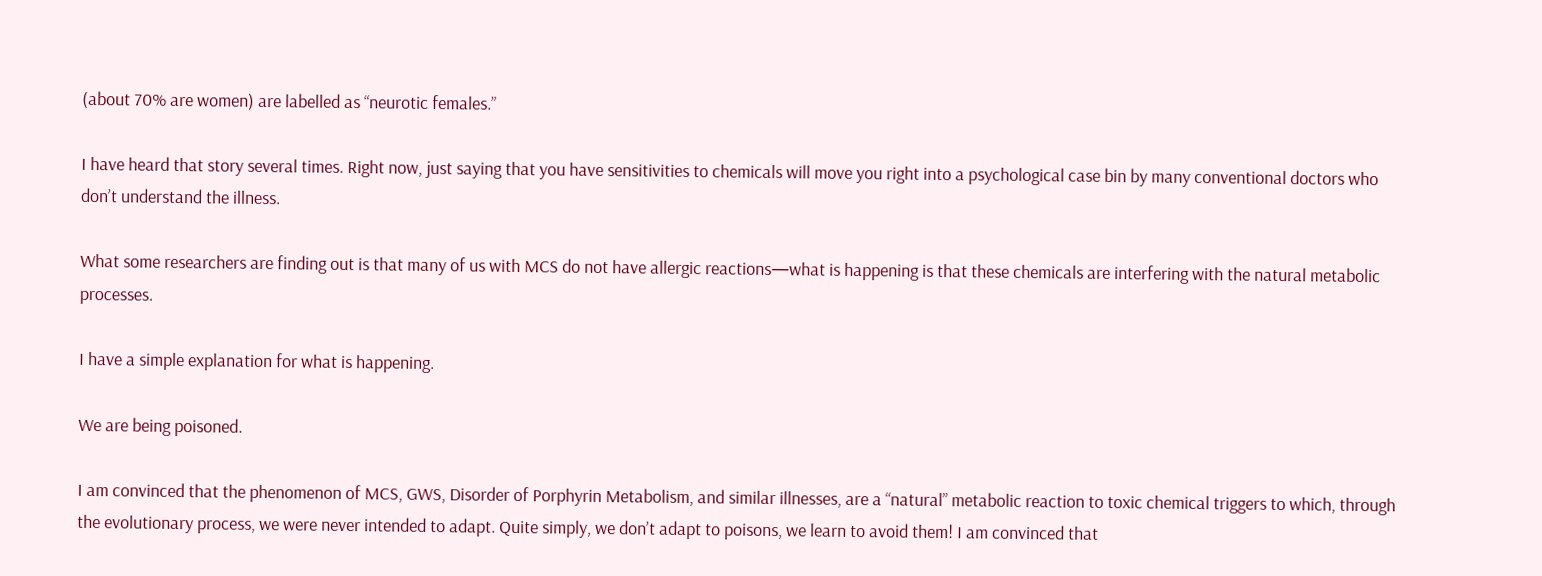(about 70% are women) are labelled as “neurotic females.”

I have heard that story several times. Right now, just saying that you have sensitivities to chemicals will move you right into a psychological case bin by many conventional doctors who don’t understand the illness.

What some researchers are finding out is that many of us with MCS do not have allergic reactions—what is happening is that these chemicals are interfering with the natural metabolic processes.

I have a simple explanation for what is happening.

We are being poisoned.

I am convinced that the phenomenon of MCS, GWS, Disorder of Porphyrin Metabolism, and similar illnesses, are a “natural” metabolic reaction to toxic chemical triggers to which, through the evolutionary process, we were never intended to adapt. Quite simply, we don’t adapt to poisons, we learn to avoid them! I am convinced that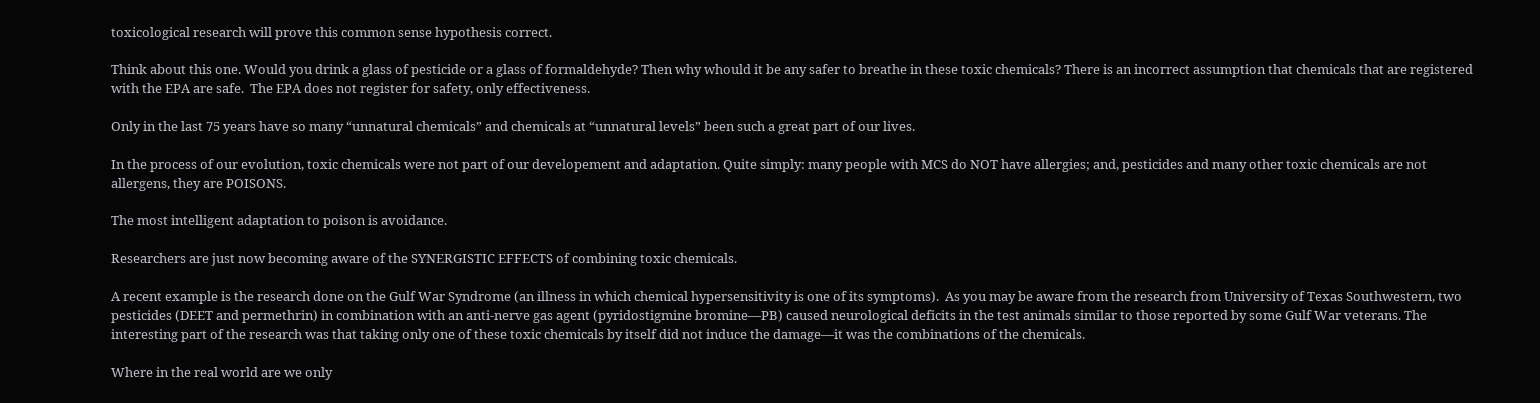toxicological research will prove this common sense hypothesis correct.

Think about this one. Would you drink a glass of pesticide or a glass of formaldehyde? Then why whould it be any safer to breathe in these toxic chemicals? There is an incorrect assumption that chemicals that are registered with the EPA are safe.  The EPA does not register for safety, only effectiveness.

Only in the last 75 years have so many “unnatural chemicals” and chemicals at “unnatural levels” been such a great part of our lives.

In the process of our evolution, toxic chemicals were not part of our developement and adaptation. Quite simply: many people with MCS do NOT have allergies; and, pesticides and many other toxic chemicals are not allergens, they are POISONS.

The most intelligent adaptation to poison is avoidance.

Researchers are just now becoming aware of the SYNERGISTIC EFFECTS of combining toxic chemicals.

A recent example is the research done on the Gulf War Syndrome (an illness in which chemical hypersensitivity is one of its symptoms).  As you may be aware from the research from University of Texas Southwestern, two pesticides (DEET and permethrin) in combination with an anti-nerve gas agent (pyridostigmine bromine—PB) caused neurological deficits in the test animals similar to those reported by some Gulf War veterans. The interesting part of the research was that taking only one of these toxic chemicals by itself did not induce the damage—it was the combinations of the chemicals.

Where in the real world are we only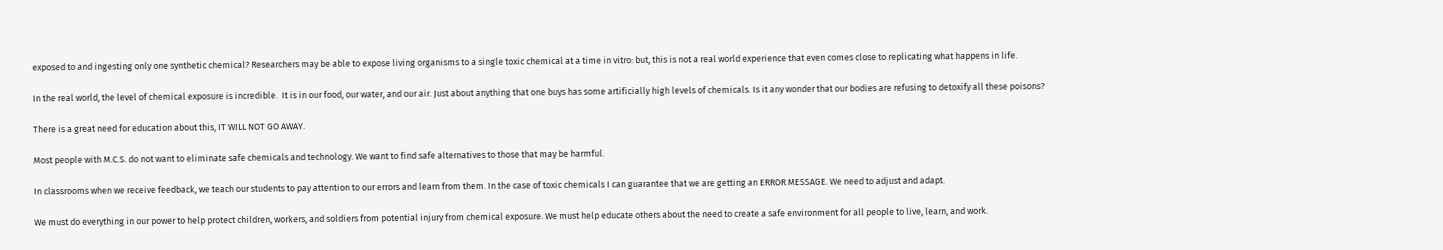exposed to and ingesting only one synthetic chemical? Researchers may be able to expose living organisms to a single toxic chemical at a time in vitro: but, this is not a real world experience that even comes close to replicating what happens in life.

In the real world, the level of chemical exposure is incredible.  It is in our food, our water, and our air. Just about anything that one buys has some artificially high levels of chemicals. Is it any wonder that our bodies are refusing to detoxify all these poisons?

There is a great need for education about this, IT WILL NOT GO AWAY.

Most people with M.C.S. do not want to eliminate safe chemicals and technology. We want to find safe alternatives to those that may be harmful.

In classrooms when we receive feedback, we teach our students to pay attention to our errors and learn from them. In the case of toxic chemicals I can guarantee that we are getting an ERROR MESSAGE. We need to adjust and adapt.

We must do everything in our power to help protect children, workers, and soldiers from potential injury from chemical exposure. We must help educate others about the need to create a safe environment for all people to live, learn, and work.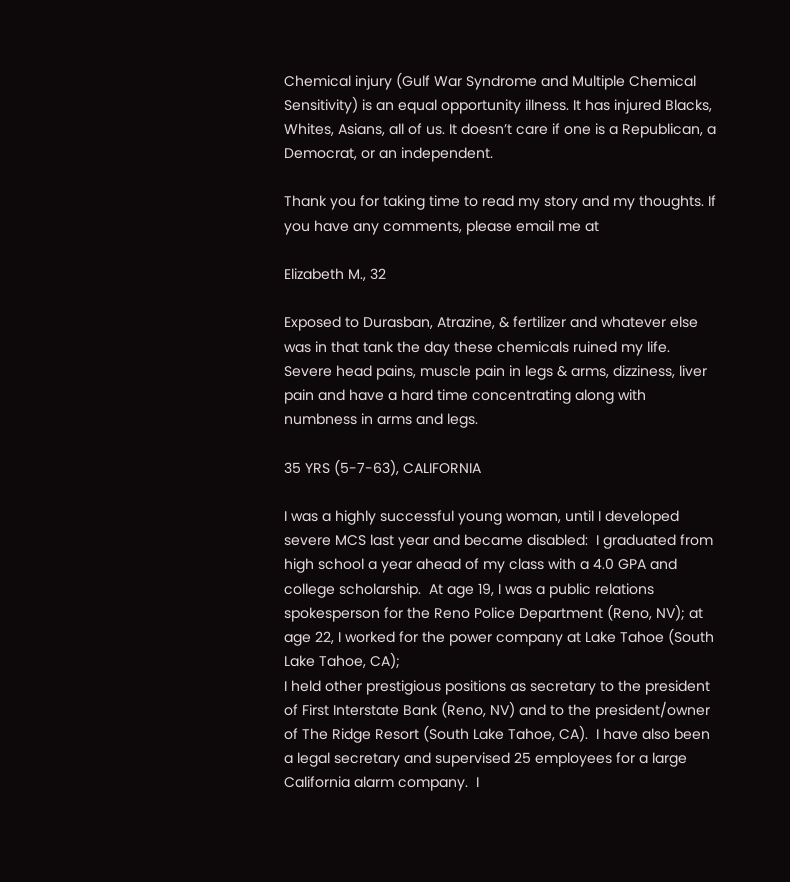Chemical injury (Gulf War Syndrome and Multiple Chemical Sensitivity) is an equal opportunity illness. It has injured Blacks, Whites, Asians, all of us. It doesn’t care if one is a Republican, a Democrat, or an independent.

Thank you for taking time to read my story and my thoughts. If you have any comments, please email me at

Elizabeth M., 32

Exposed to Durasban, Atrazine, & fertilizer and whatever else was in that tank the day these chemicals ruined my life.  Severe head pains, muscle pain in legs & arms, dizziness, liver pain and have a hard time concentrating along with numbness in arms and legs.

35 YRS (5-7-63), CALIFORNIA

I was a highly successful young woman, until I developed severe MCS last year and became disabled:  I graduated from high school a year ahead of my class with a 4.0 GPA and college scholarship.  At age 19, I was a public relations spokesperson for the Reno Police Department (Reno, NV); at age 22, I worked for the power company at Lake Tahoe (South Lake Tahoe, CA);
I held other prestigious positions as secretary to the president of First Interstate Bank (Reno, NV) and to the president/owner of The Ridge Resort (South Lake Tahoe, CA).  I have also been a legal secretary and supervised 25 employees for a large California alarm company.  I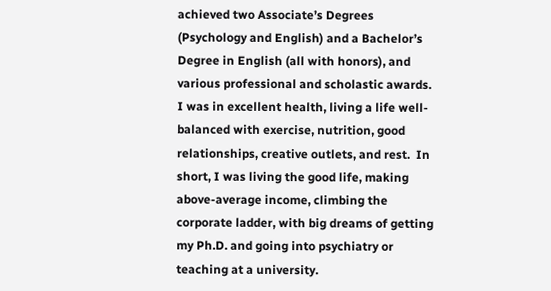achieved two Associate’s Degrees (Psychology and English) and a Bachelor’s Degree in English (all with honors), and various professional and scholastic awards.  I was in excellent health, living a life well-balanced with exercise, nutrition, good relationships, creative outlets, and rest.  In short, I was living the good life, making above-average income, climbing the corporate ladder, with big dreams of getting my Ph.D. and going into psychiatry or teaching at a university.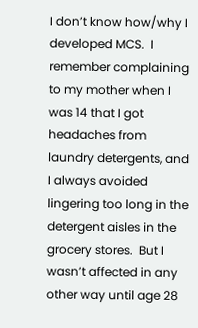I don’t know how/why I developed MCS.  I remember complaining to my mother when I was 14 that I got headaches from laundry detergents, and I always avoided lingering too long in the detergent aisles in the grocery stores.  But I wasn’t affected in any other way until age 28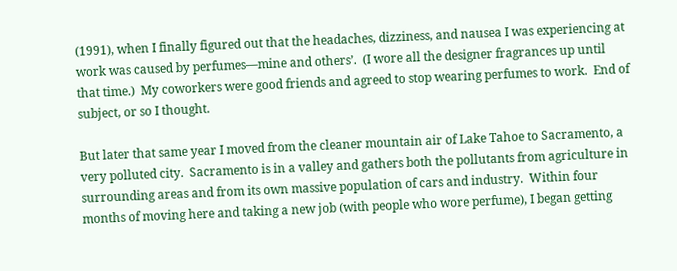(1991), when I finally figured out that the headaches, dizziness, and nausea I was experiencing at work was caused by perfumes—mine and others’.  (I wore all the designer fragrances up until that time.)  My coworkers were good friends and agreed to stop wearing perfumes to work.  End of subject, or so I thought.

But later that same year I moved from the cleaner mountain air of Lake Tahoe to Sacramento, a very polluted city.  Sacramento is in a valley and gathers both the pollutants from agriculture in surrounding areas and from its own massive population of cars and industry.  Within four months of moving here and taking a new job (with people who wore perfume), I began getting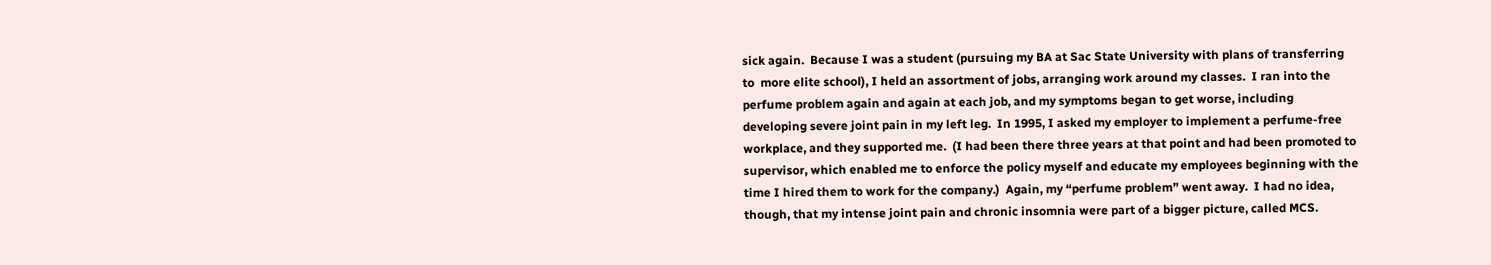sick again.  Because I was a student (pursuing my BA at Sac State University with plans of transferring to  more elite school), I held an assortment of jobs, arranging work around my classes.  I ran into the perfume problem again and again at each job, and my symptoms began to get worse, including developing severe joint pain in my left leg.  In 1995, I asked my employer to implement a perfume-free workplace, and they supported me.  (I had been there three years at that point and had been promoted to supervisor, which enabled me to enforce the policy myself and educate my employees beginning with the time I hired them to work for the company.)  Again, my “perfume problem” went away.  I had no idea, though, that my intense joint pain and chronic insomnia were part of a bigger picture, called MCS.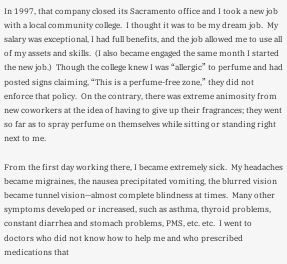In 1997, that company closed its Sacramento office and I took a new job with a local community college.  I thought it was to be my dream job.  My salary was exceptional, I had full benefits, and the job allowed me to use all of my assets and skills.  (I also became engaged the same month I started the new job.)  Though the college knew I was “allergic” to perfume and had posted signs claiming, “This is a perfume-free zone,” they did not enforce that policy.  On the contrary, there was extreme animosity from new coworkers at the idea of having to give up their fragrances; they went so far as to spray perfume on themselves while sitting or standing right next to me.

From the first day working there, I became extremely sick.  My headaches became migraines, the nausea precipitated vomiting, the blurred vision became tunnel vision—almost complete blindness at times.  Many other symptoms developed or increased, such as asthma, thyroid problems, constant diarrhea and stomach problems, PMS, etc. etc.  I went to doctors who did not know how to help me and who prescribed medications that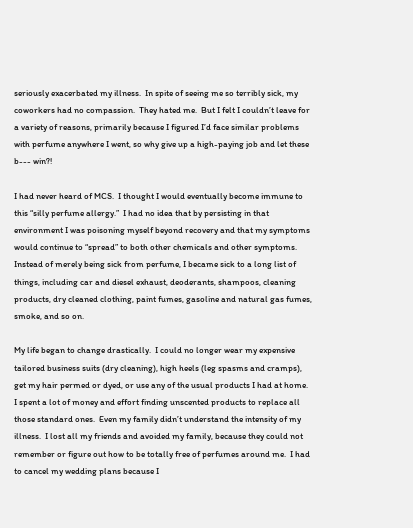seriously exacerbated my illness.  In spite of seeing me so terribly sick, my coworkers had no compassion.  They hated me.  But I felt I couldn’t leave for a variety of reasons, primarily because I figured I’d face similar problems with perfume anywhere I went, so why give up a high-paying job and let these b--- win?!

I had never heard of MCS.  I thought I would eventually become immune to this “silly perfume allergy.”  I had no idea that by persisting in that environment I was poisoning myself beyond recovery and that my symptoms would continue to “spread” to both other chemicals and other symptoms.  Instead of merely being sick from perfume, I became sick to a long list of things, including car and diesel exhaust, deoderants, shampoos, cleaning products, dry cleaned clothing, paint fumes, gasoline and natural gas fumes, smoke, and so on.

My life began to change drastically.  I could no longer wear my expensive tailored business suits (dry cleaning), high heels (leg spasms and cramps), get my hair permed or dyed, or use any of the usual products I had at home.  I spent a lot of money and effort finding unscented products to replace all those standard ones.  Even my family didn’t understand the intensity of my illness.  I lost all my friends and avoided my family, because they could not remember or figure out how to be totally free of perfumes around me.  I had to cancel my wedding plans because I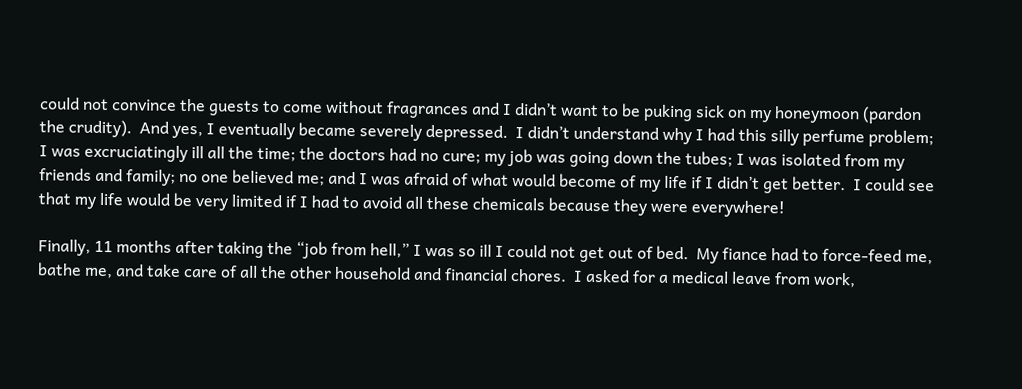could not convince the guests to come without fragrances and I didn’t want to be puking sick on my honeymoon (pardon the crudity).  And yes, I eventually became severely depressed.  I didn’t understand why I had this silly perfume problem; I was excruciatingly ill all the time; the doctors had no cure; my job was going down the tubes; I was isolated from my friends and family; no one believed me; and I was afraid of what would become of my life if I didn’t get better.  I could see that my life would be very limited if I had to avoid all these chemicals because they were everywhere!

Finally, 11 months after taking the “job from hell,” I was so ill I could not get out of bed.  My fiance had to force-feed me, bathe me, and take care of all the other household and financial chores.  I asked for a medical leave from work,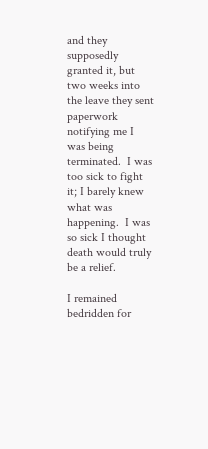and they supposedly granted it, but two weeks into the leave they sent paperwork notifying me I was being terminated.  I was too sick to fight it; I barely knew what was happening.  I was so sick I thought death would truly be a relief.

I remained bedridden for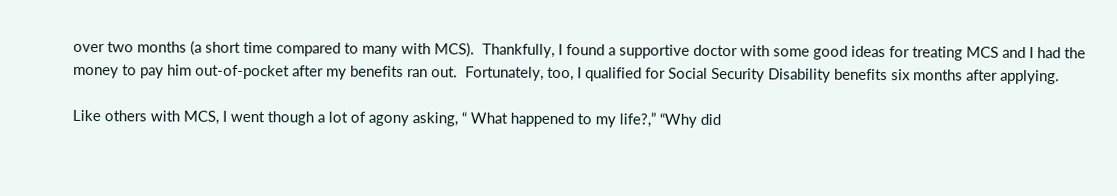over two months (a short time compared to many with MCS).  Thankfully, I found a supportive doctor with some good ideas for treating MCS and I had the money to pay him out-of-pocket after my benefits ran out.  Fortunately, too, I qualified for Social Security Disability benefits six months after applying.

Like others with MCS, I went though a lot of agony asking, “ What happened to my life?,” “Why did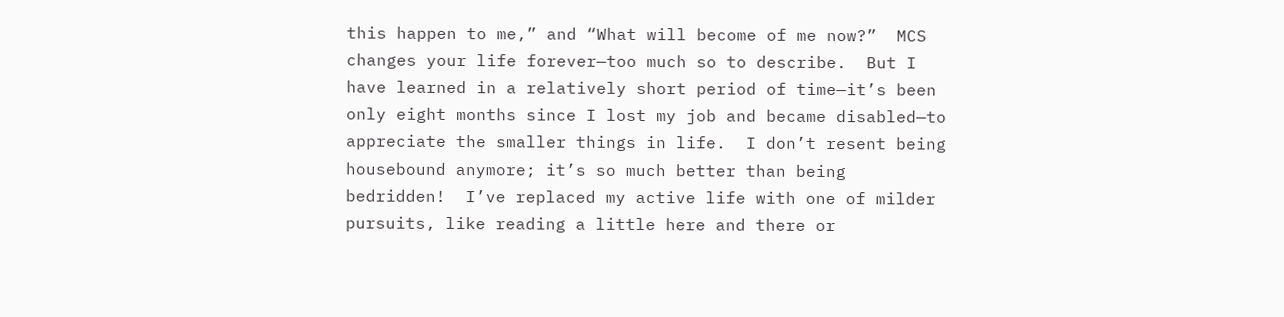this happen to me,” and “What will become of me now?”  MCS changes your life forever—too much so to describe.  But I have learned in a relatively short period of time—it’s been only eight months since I lost my job and became disabled—to appreciate the smaller things in life.  I don’t resent being housebound anymore; it’s so much better than being bedridden!  I’ve replaced my active life with one of milder pursuits, like reading a little here and there or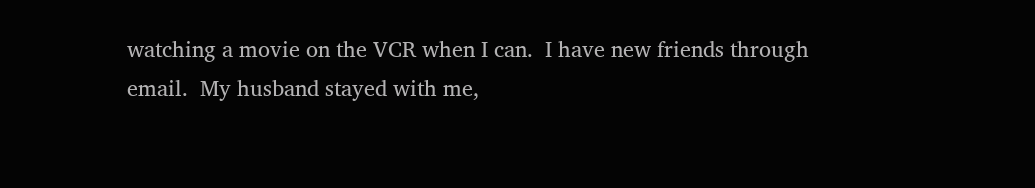watching a movie on the VCR when I can.  I have new friends through email.  My husband stayed with me,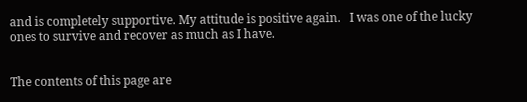and is completely supportive. My attitude is positive again.   I was one of the lucky ones to survive and recover as much as I have.


The contents of this page are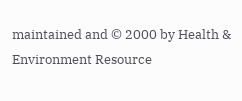maintained and © 2000 by Health & Environment Resource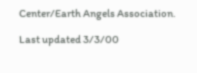Center/Earth Angels Association.

Last updated 3/3/00